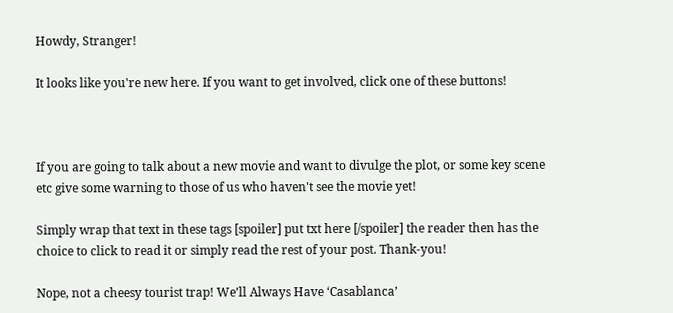Howdy, Stranger!

It looks like you're new here. If you want to get involved, click one of these buttons!



If you are going to talk about a new movie and want to divulge the plot, or some key scene etc give some warning to those of us who haven't see the movie yet!

Simply wrap that text in these tags [spoiler] put txt here [/spoiler] the reader then has the choice to click to read it or simply read the rest of your post. Thank-you!

Nope, not a cheesy tourist trap! We’ll Always Have ‘Casablanca’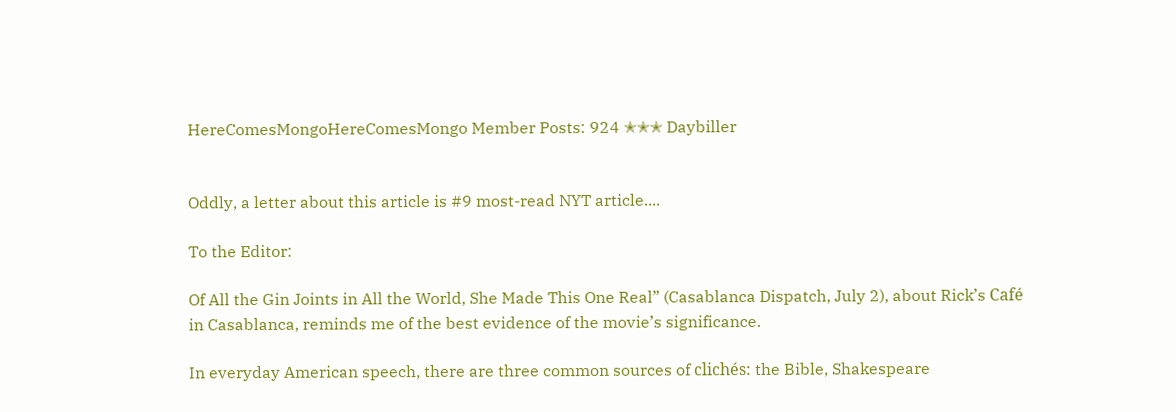HereComesMongoHereComesMongo Member Posts: 924 ✭✭✭ Daybiller


Oddly, a letter about this article is #9 most-read NYT article....

To the Editor:

Of All the Gin Joints in All the World, She Made This One Real” (Casablanca Dispatch, July 2), about Rick’s Café in Casablanca, reminds me of the best evidence of the movie’s significance.

In everyday American speech, there are three common sources of clichés: the Bible, Shakespeare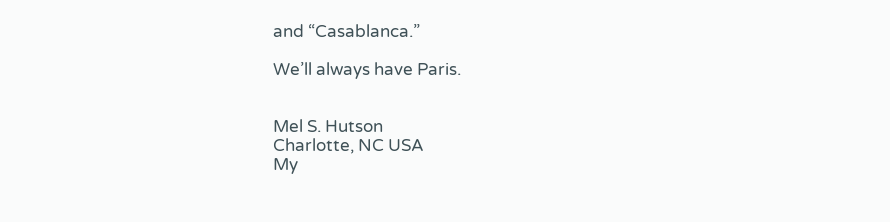and “Casablanca.”

We’ll always have Paris.


Mel S. Hutson
Charlotte, NC USA
My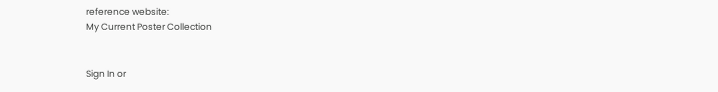reference website:
My Current Poster Collection


Sign In or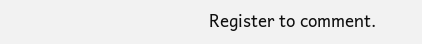Register to comment.